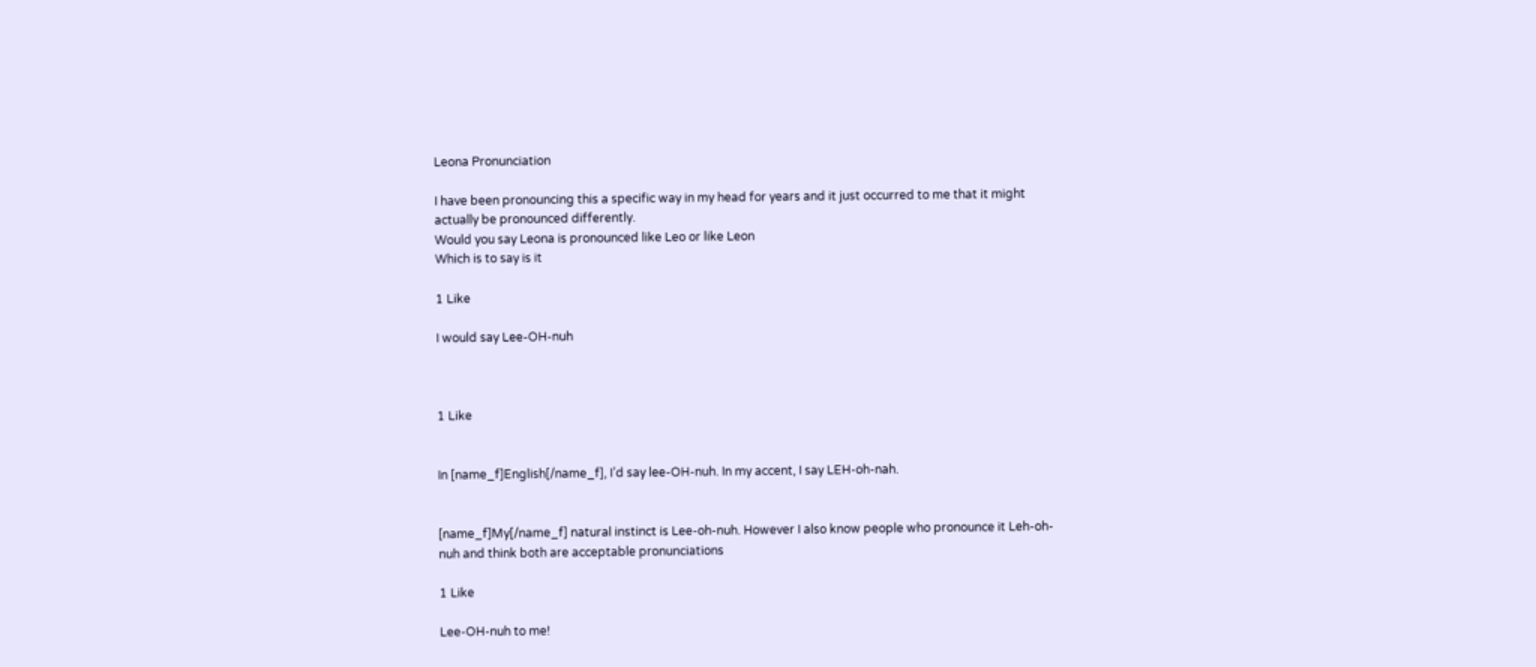Leona Pronunciation

I have been pronouncing this a specific way in my head for years and it just occurred to me that it might actually be pronounced differently.
Would you say Leona is pronounced like Leo or like Leon
Which is to say is it

1 Like

I would say Lee-OH-nuh



1 Like


In [name_f]English[/name_f], I’d say lee-OH-nuh. In my accent, I say LEH-oh-nah.


[name_f]My[/name_f] natural instinct is Lee-oh-nuh. However I also know people who pronounce it Leh-oh-nuh and think both are acceptable pronunciations

1 Like

Lee-OH-nuh to me!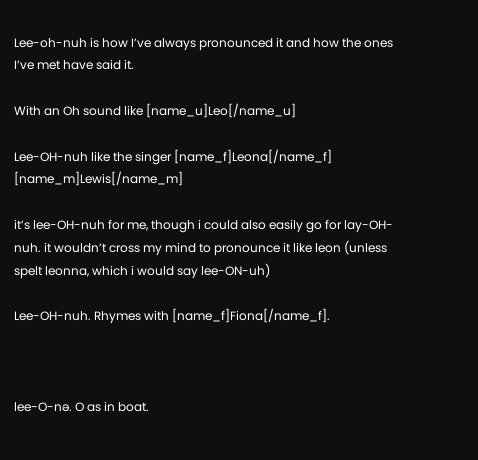Lee-oh-nuh is how I’ve always pronounced it and how the ones I’ve met have said it.

With an Oh sound like [name_u]Leo[/name_u]

Lee-OH-nuh like the singer [name_f]Leona[/name_f] [name_m]Lewis[/name_m]

it’s lee-OH-nuh for me, though i could also easily go for lay-OH-nuh. it wouldn’t cross my mind to pronounce it like leon (unless spelt leonna, which i would say lee-ON-uh)

Lee-OH-nuh. Rhymes with [name_f]Fiona[/name_f].



lee-O-nə. O as in boat.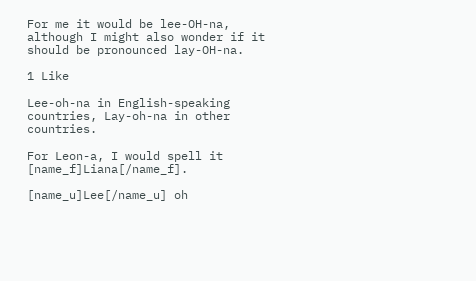For me it would be lee-OH-na, although I might also wonder if it should be pronounced lay-OH-na.

1 Like

Lee-oh-na in English-speaking countries, Lay-oh-na in other countries.

For Leon-a, I would spell it [name_f]Liana[/name_f].

[name_u]Lee[/name_u] oh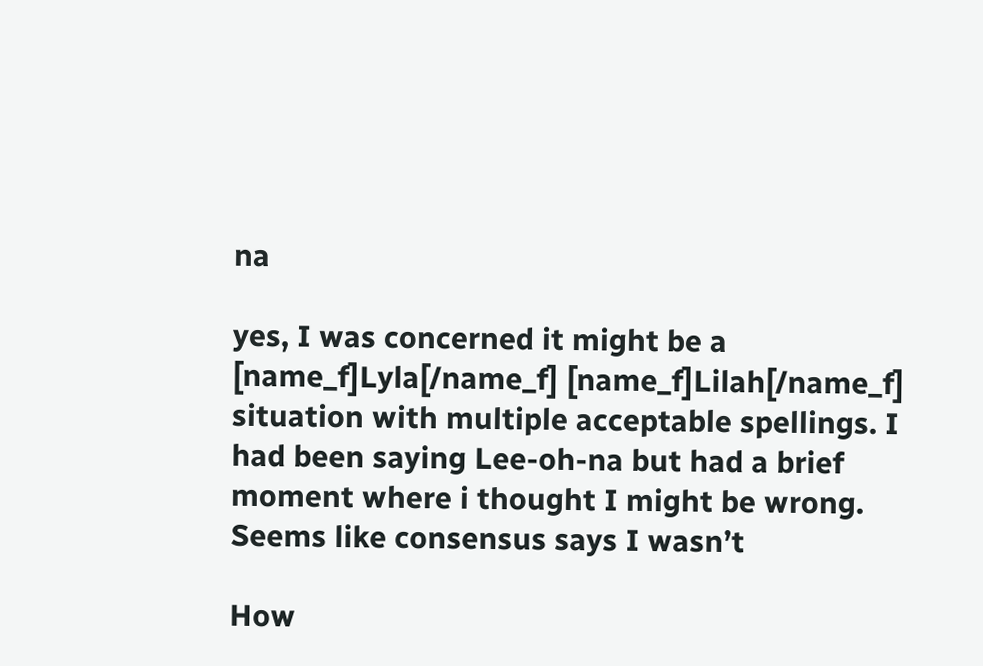na

yes, I was concerned it might be a [name_f]Lyla[/name_f] [name_f]Lilah[/name_f] situation with multiple acceptable spellings. I had been saying Lee-oh-na but had a brief moment where i thought I might be wrong. Seems like consensus says I wasn’t

How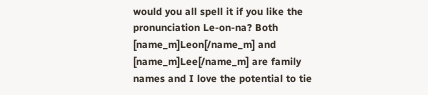would you all spell it if you like the pronunciation Le-on-na? Both [name_m]Leon[/name_m] and [name_m]Lee[/name_m] are family names and I love the potential to tie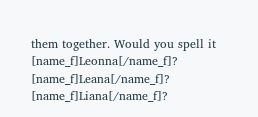them together. Would you spell it [name_f]Leonna[/name_f]? [name_f]Leana[/name_f]? [name_f]Liana[/name_f]?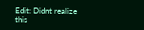Edit: Didnt realize this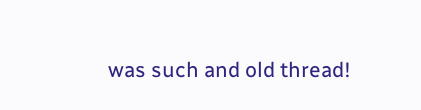was such and old thread!